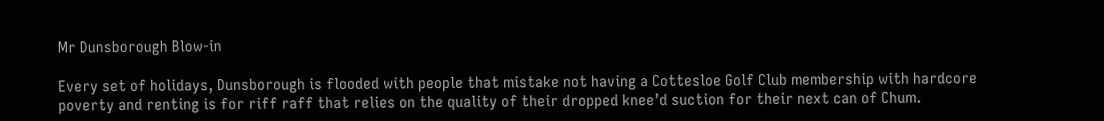Mr Dunsborough Blow-in

Every set of holidays, Dunsborough is flooded with people that mistake not having a Cottesloe Golf Club membership with hardcore poverty and renting is for riff raff that relies on the quality of their dropped knee’d suction for their next can of Chum.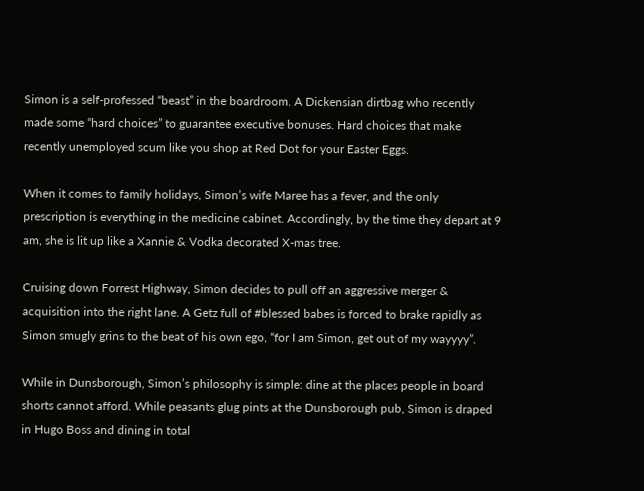Simon is a self-professed “beast” in the boardroom. A Dickensian dirtbag who recently made some “hard choices” to guarantee executive bonuses. Hard choices that make recently unemployed scum like you shop at Red Dot for your Easter Eggs.

When it comes to family holidays, Simon’s wife Maree has a fever, and the only prescription is everything in the medicine cabinet. Accordingly, by the time they depart at 9 am, she is lit up like a Xannie & Vodka decorated X-mas tree.

Cruising down Forrest Highway, Simon decides to pull off an aggressive merger & acquisition into the right lane. A Getz full of #blessed babes is forced to brake rapidly as Simon smugly grins to the beat of his own ego, “for I am Simon, get out of my wayyyy”.

While in Dunsborough, Simon’s philosophy is simple: dine at the places people in board shorts cannot afford. While peasants glug pints at the Dunsborough pub, Simon is draped in Hugo Boss and dining in total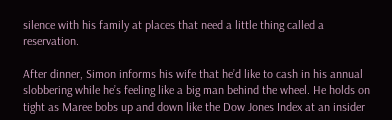silence with his family at places that need a little thing called a reservation.

After dinner, Simon informs his wife that he’d like to cash in his annual slobbering while he’s feeling like a big man behind the wheel. He holds on tight as Maree bobs up and down like the Dow Jones Index at an insider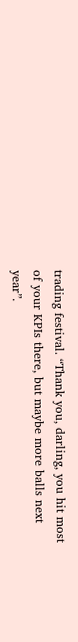trading festival. “Thank you, darling, you hit most of your KPIs there, but maybe more balls next year”.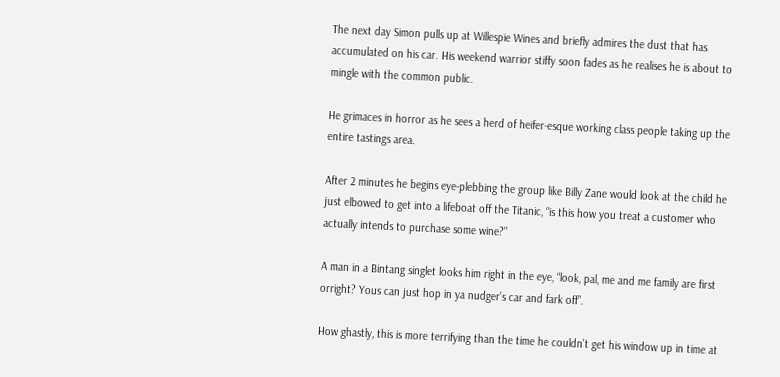The next day Simon pulls up at Willespie Wines and briefly admires the dust that has accumulated on his car. His weekend warrior stiffy soon fades as he realises he is about to mingle with the common public.

He grimaces in horror as he sees a herd of heifer-esque working class people taking up the entire tastings area.

After 2 minutes he begins eye-plebbing the group like Billy Zane would look at the child he just elbowed to get into a lifeboat off the Titanic, “is this how you treat a customer who actually intends to purchase some wine?”

A man in a Bintang singlet looks him right in the eye, “look, pal, me and me family are first orright? Yous can just hop in ya nudger’s car and fark off”.

How ghastly, this is more terrifying than the time he couldn’t get his window up in time at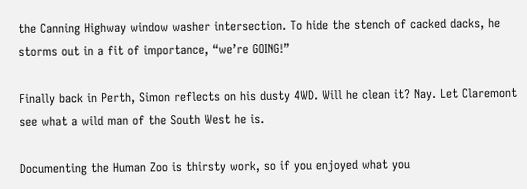the Canning Highway window washer intersection. To hide the stench of cacked dacks, he storms out in a fit of importance, “we’re GOING!”

Finally back in Perth, Simon reflects on his dusty 4WD. Will he clean it? Nay. Let Claremont see what a wild man of the South West he is.

Documenting the Human Zoo is thirsty work, so if you enjoyed what you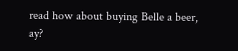read how about buying Belle a beer, ay?